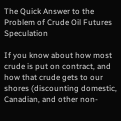The Quick Answer to the Problem of Crude Oil Futures Speculation

If you know about how most crude is put on contract, and how that crude gets to our shores (discounting domestic, Canadian, and other non-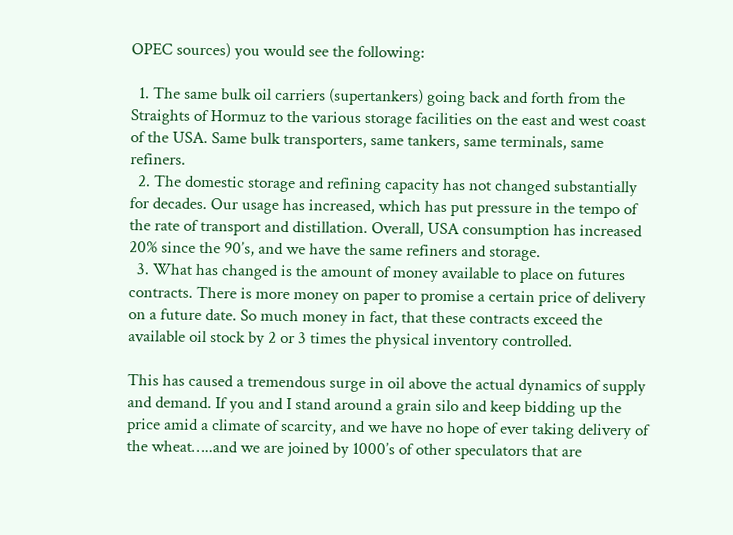OPEC sources) you would see the following:

  1. The same bulk oil carriers (supertankers) going back and forth from the Straights of Hormuz to the various storage facilities on the east and west coast of the USA. Same bulk transporters, same tankers, same terminals, same refiners.
  2. The domestic storage and refining capacity has not changed substantially for decades. Our usage has increased, which has put pressure in the tempo of the rate of transport and distillation. Overall, USA consumption has increased 20% since the 90’s, and we have the same refiners and storage.
  3. What has changed is the amount of money available to place on futures contracts. There is more money on paper to promise a certain price of delivery on a future date. So much money in fact, that these contracts exceed the available oil stock by 2 or 3 times the physical inventory controlled.

This has caused a tremendous surge in oil above the actual dynamics of supply and demand. If you and I stand around a grain silo and keep bidding up the price amid a climate of scarcity, and we have no hope of ever taking delivery of the wheat…..and we are joined by 1000’s of other speculators that are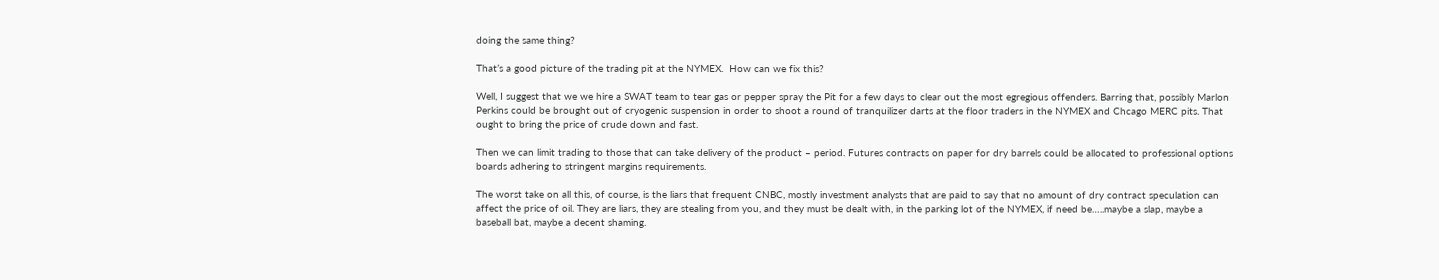doing the same thing?

That’s a good picture of the trading pit at the NYMEX.  How can we fix this?

Well, I suggest that we we hire a SWAT team to tear gas or pepper spray the Pit for a few days to clear out the most egregious offenders. Barring that, possibly Marlon Perkins could be brought out of cryogenic suspension in order to shoot a round of tranquilizer darts at the floor traders in the NYMEX and Chcago MERC pits. That ought to bring the price of crude down and fast.

Then we can limit trading to those that can take delivery of the product – period. Futures contracts on paper for dry barrels could be allocated to professional options boards adhering to stringent margins requirements.

The worst take on all this, of course, is the liars that frequent CNBC, mostly investment analysts that are paid to say that no amount of dry contract speculation can affect the price of oil. They are liars, they are stealing from you, and they must be dealt with, in the parking lot of the NYMEX, if need be…..maybe a slap, maybe a baseball bat, maybe a decent shaming.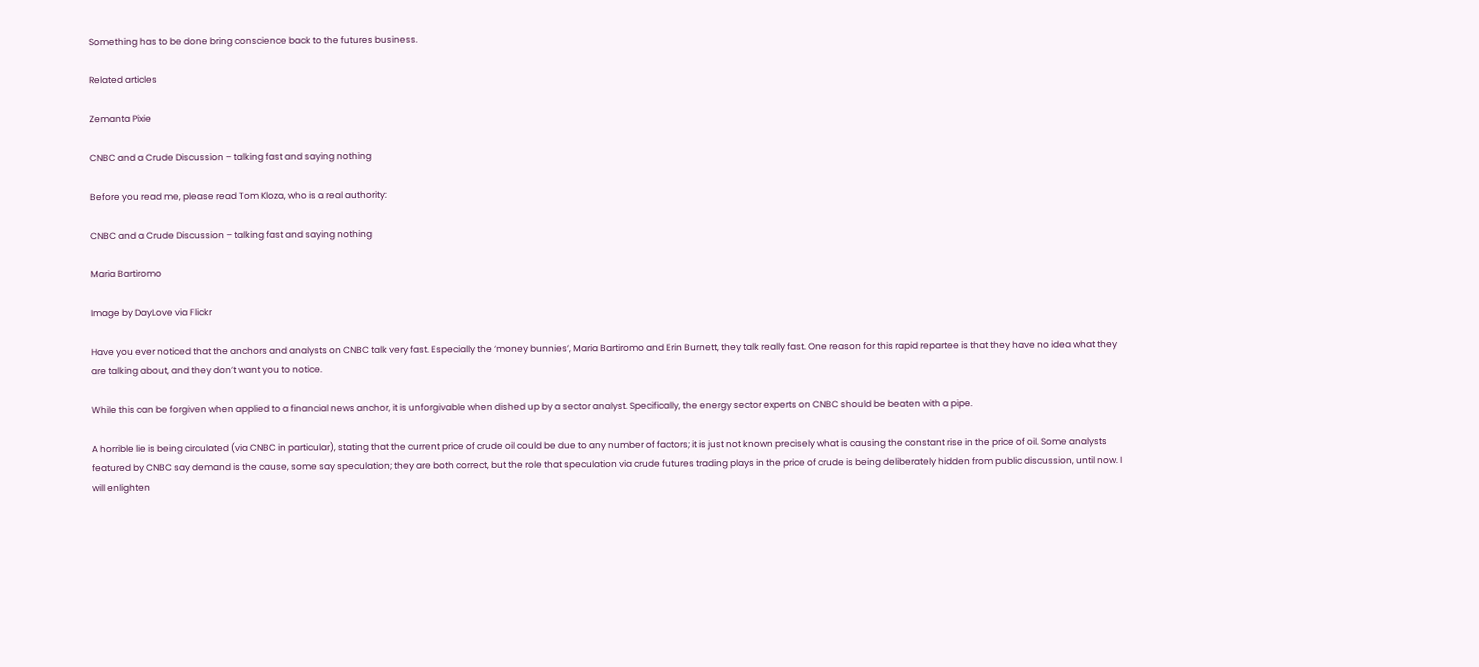Something has to be done bring conscience back to the futures business.

Related articles

Zemanta Pixie

CNBC and a Crude Discussion – talking fast and saying nothing

Before you read me, please read Tom Kloza, who is a real authority:

CNBC and a Crude Discussion – talking fast and saying nothing

Maria Bartiromo

Image by DayLove via Flickr

Have you ever noticed that the anchors and analysts on CNBC talk very fast. Especially the ‘money bunnies’, Maria Bartiromo and Erin Burnett, they talk really fast. One reason for this rapid repartee is that they have no idea what they are talking about, and they don’t want you to notice.

While this can be forgiven when applied to a financial news anchor, it is unforgivable when dished up by a sector analyst. Specifically, the energy sector experts on CNBC should be beaten with a pipe.

A horrible lie is being circulated (via CNBC in particular), stating that the current price of crude oil could be due to any number of factors; it is just not known precisely what is causing the constant rise in the price of oil. Some analysts featured by CNBC say demand is the cause, some say speculation; they are both correct, but the role that speculation via crude futures trading plays in the price of crude is being deliberately hidden from public discussion, until now. I will enlighten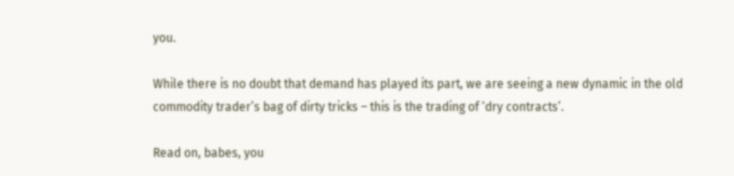you.

While there is no doubt that demand has played its part, we are seeing a new dynamic in the old commodity trader’s bag of dirty tricks – this is the trading of ‘dry contracts’.

Read on, babes, you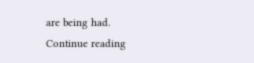are being had. Continue reading